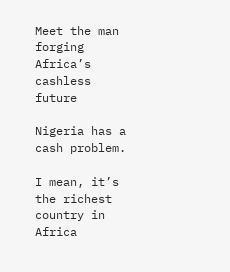Meet the man forging Africa’s cashless future

Nigeria has a cash problem.

I mean, it’s the richest country in Africa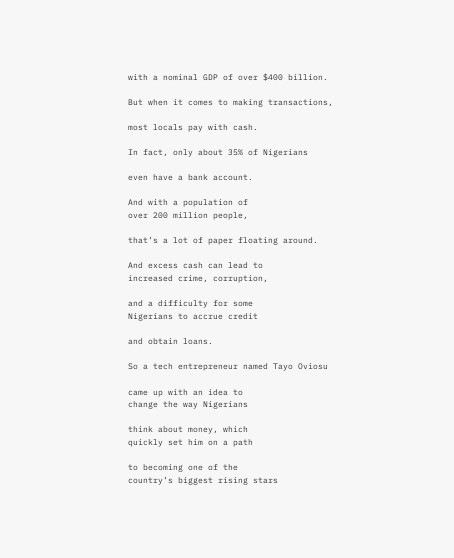with a nominal GDP of over $400 billion.

But when it comes to making transactions,

most locals pay with cash.

In fact, only about 35% of Nigerians

even have a bank account.

And with a population of
over 200 million people,

that’s a lot of paper floating around.

And excess cash can lead to
increased crime, corruption,

and a difficulty for some
Nigerians to accrue credit

and obtain loans.

So a tech entrepreneur named Tayo Oviosu

came up with an idea to
change the way Nigerians

think about money, which
quickly set him on a path

to becoming one of the
country’s biggest rising stars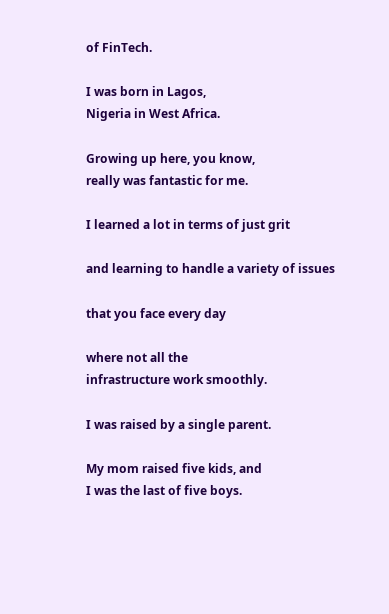of FinTech.

I was born in Lagos,
Nigeria in West Africa.

Growing up here, you know,
really was fantastic for me.

I learned a lot in terms of just grit

and learning to handle a variety of issues

that you face every day

where not all the
infrastructure work smoothly.

I was raised by a single parent.

My mom raised five kids, and
I was the last of five boys.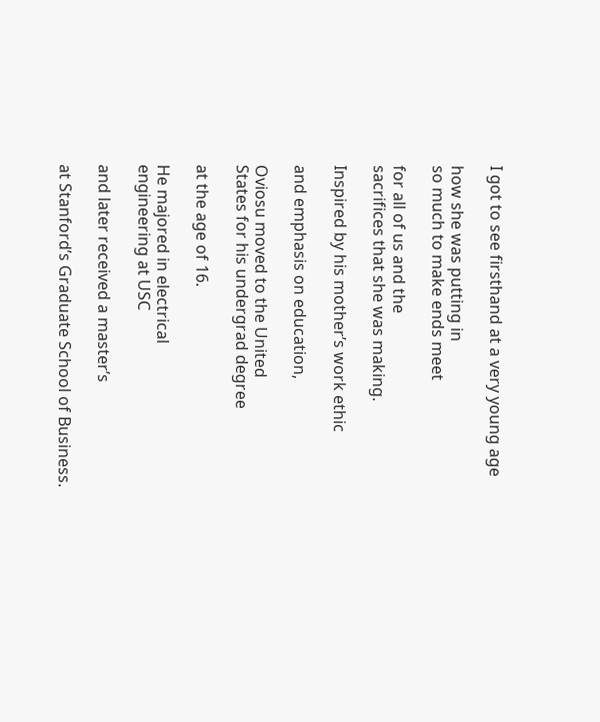I got to see firsthand at a very young age

how she was putting in
so much to make ends meet

for all of us and the
sacrifices that she was making.

Inspired by his mother’s work ethic

and emphasis on education,

Oviosu moved to the United
States for his undergrad degree

at the age of 16.

He majored in electrical
engineering at USC

and later received a master’s

at Stanford’s Graduate School of Business.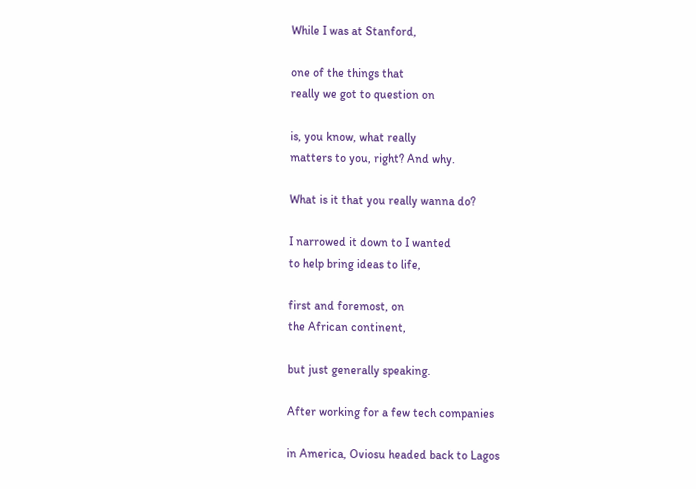While I was at Stanford,

one of the things that
really we got to question on

is, you know, what really
matters to you, right? And why.

What is it that you really wanna do?

I narrowed it down to I wanted
to help bring ideas to life,

first and foremost, on
the African continent,

but just generally speaking.

After working for a few tech companies

in America, Oviosu headed back to Lagos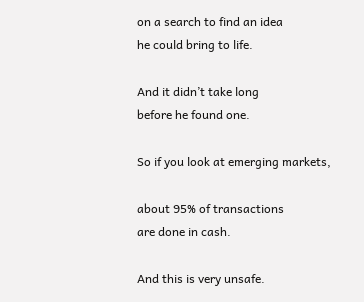on a search to find an idea
he could bring to life.

And it didn’t take long
before he found one.

So if you look at emerging markets,

about 95% of transactions
are done in cash.

And this is very unsafe.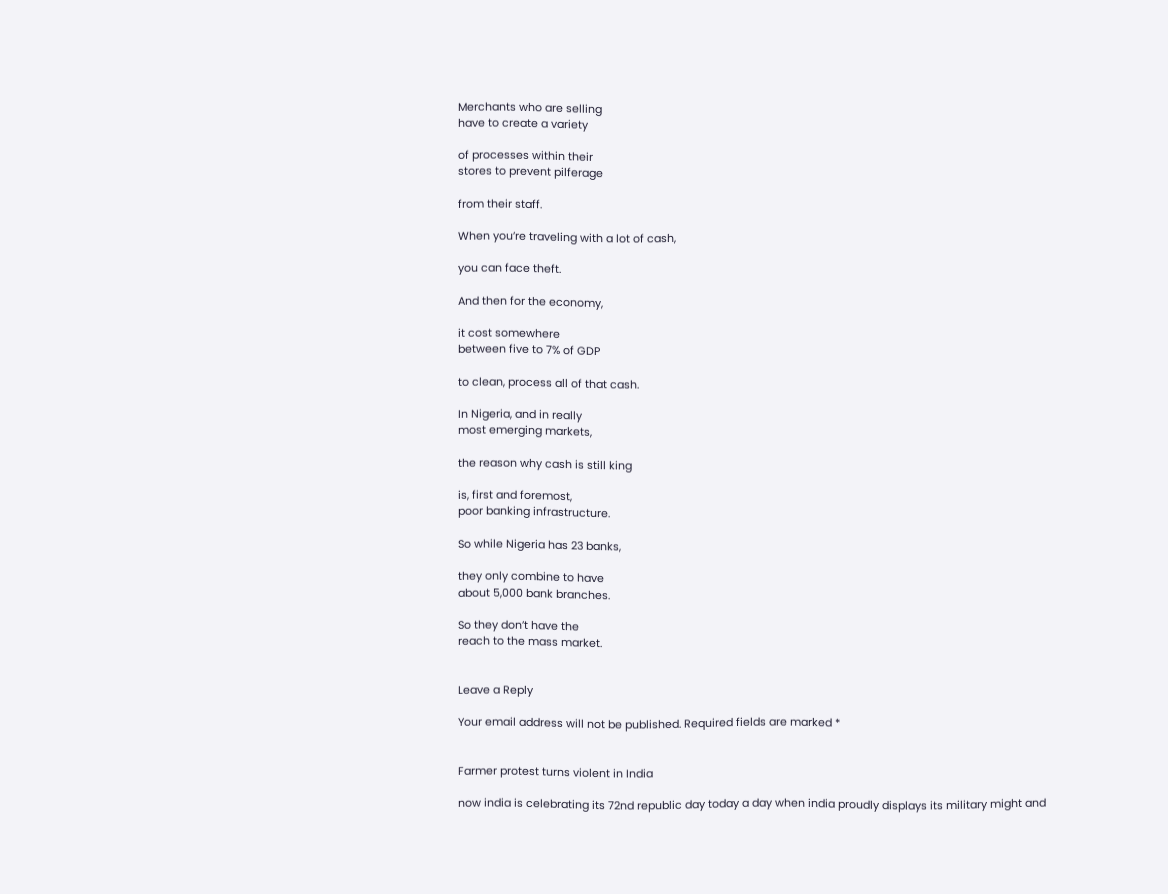Merchants who are selling
have to create a variety

of processes within their
stores to prevent pilferage

from their staff.

When you’re traveling with a lot of cash,

you can face theft.

And then for the economy,

it cost somewhere
between five to 7% of GDP

to clean, process all of that cash.

In Nigeria, and in really
most emerging markets,

the reason why cash is still king

is, first and foremost,
poor banking infrastructure.

So while Nigeria has 23 banks,

they only combine to have
about 5,000 bank branches.

So they don’t have the
reach to the mass market.


Leave a Reply

Your email address will not be published. Required fields are marked *


Farmer protest turns violent in India

now india is celebrating its 72nd republic day today a day when india proudly displays its military might and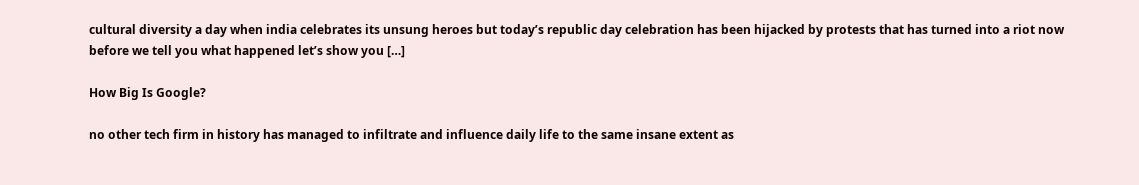cultural diversity a day when india celebrates its unsung heroes but today’s republic day celebration has been hijacked by protests that has turned into a riot now before we tell you what happened let’s show you […]

How Big Is Google?

no other tech firm in history has managed to infiltrate and influence daily life to the same insane extent as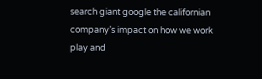search giant google the californian company’s impact on how we work play and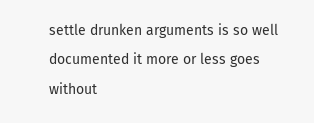settle drunken arguments is so well documented it more or less goes without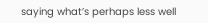saying what’s perhaps less well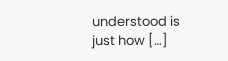understood is just how […]